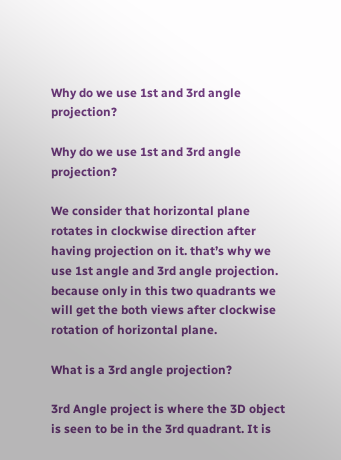Why do we use 1st and 3rd angle projection?

Why do we use 1st and 3rd angle projection?

We consider that horizontal plane rotates in clockwise direction after having projection on it. that’s why we use 1st angle and 3rd angle projection. because only in this two quadrants we will get the both views after clockwise rotation of horizontal plane.

What is a 3rd angle projection?

3rd Angle project is where the 3D object is seen to be in the 3rd quadrant. It is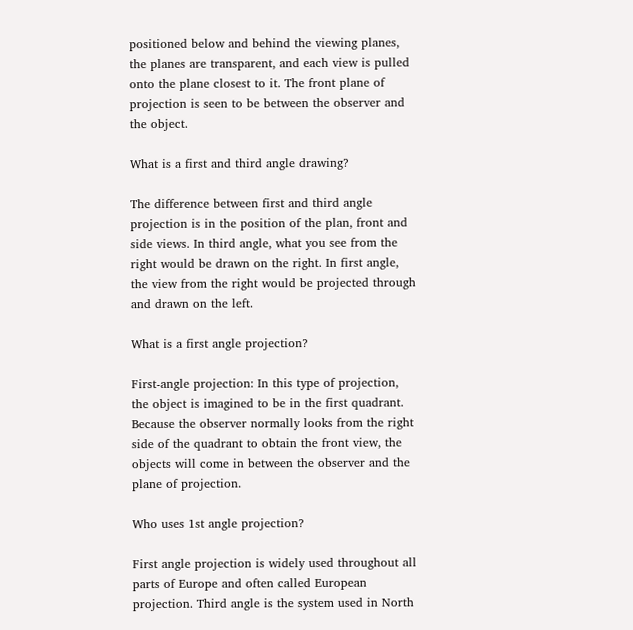positioned below and behind the viewing planes, the planes are transparent, and each view is pulled onto the plane closest to it. The front plane of projection is seen to be between the observer and the object.

What is a first and third angle drawing?

The difference between first and third angle projection is in the position of the plan, front and side views. In third angle, what you see from the right would be drawn on the right. In first angle, the view from the right would be projected through and drawn on the left.

What is a first angle projection?

First-angle projection: In this type of projection, the object is imagined to be in the first quadrant. Because the observer normally looks from the right side of the quadrant to obtain the front view, the objects will come in between the observer and the plane of projection.

Who uses 1st angle projection?

First angle projection is widely used throughout all parts of Europe and often called European projection. Third angle is the system used in North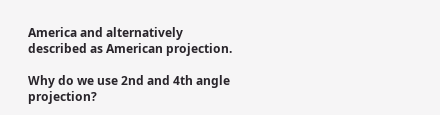America and alternatively described as American projection.

Why do we use 2nd and 4th angle projection?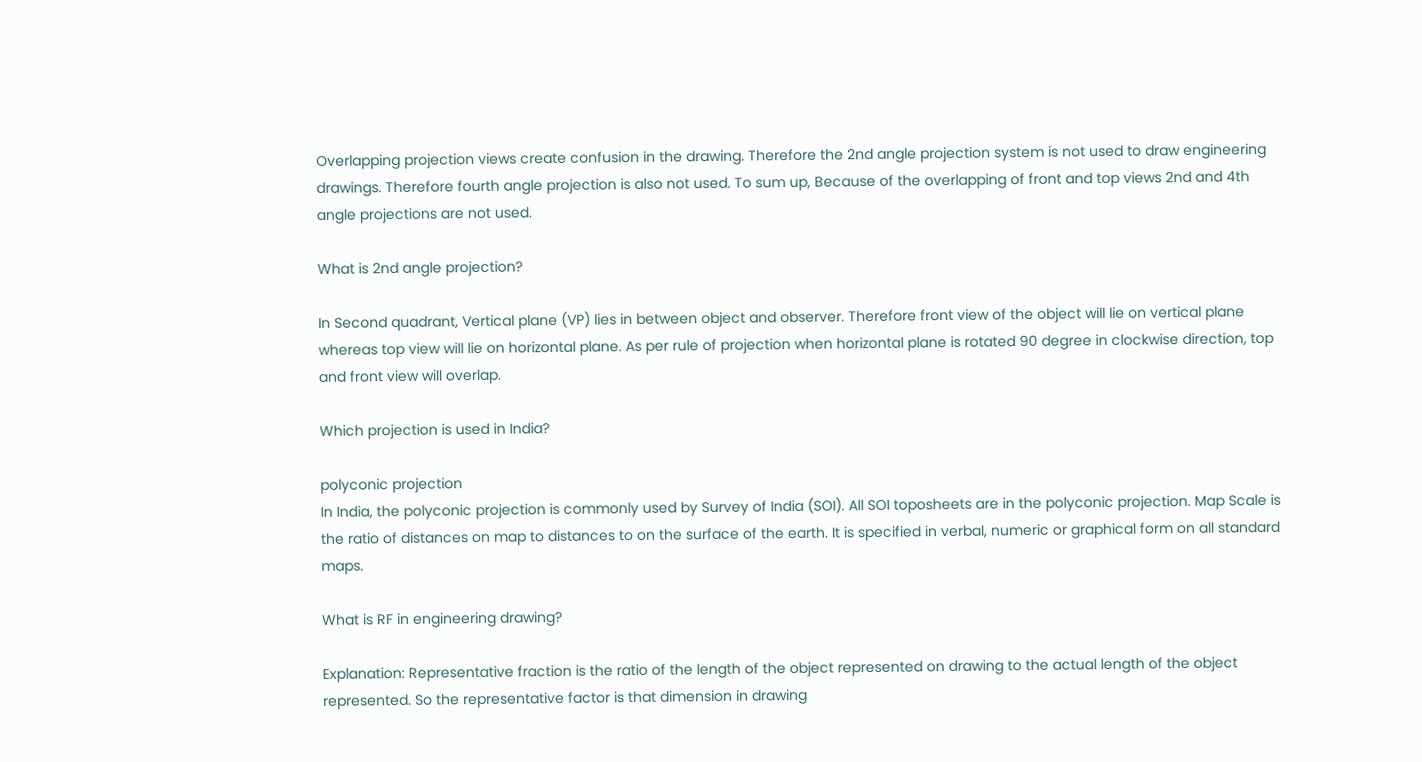Overlapping projection views create confusion in the drawing. Therefore the 2nd angle projection system is not used to draw engineering drawings. Therefore fourth angle projection is also not used. To sum up, Because of the overlapping of front and top views 2nd and 4th angle projections are not used.

What is 2nd angle projection?

In Second quadrant, Vertical plane (VP) lies in between object and observer. Therefore front view of the object will lie on vertical plane whereas top view will lie on horizontal plane. As per rule of projection when horizontal plane is rotated 90 degree in clockwise direction, top and front view will overlap.

Which projection is used in India?

polyconic projection
In India, the polyconic projection is commonly used by Survey of India (SOI). All SOI toposheets are in the polyconic projection. Map Scale is the ratio of distances on map to distances to on the surface of the earth. It is specified in verbal, numeric or graphical form on all standard maps.

What is RF in engineering drawing?

Explanation: Representative fraction is the ratio of the length of the object represented on drawing to the actual length of the object represented. So the representative factor is that dimension in drawing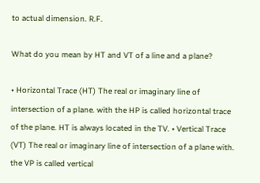to actual dimension. R.F.

What do you mean by HT and VT of a line and a plane?

• Horizontal Trace (HT) The real or imaginary line of intersection of a plane. with the HP is called horizontal trace of the plane. HT is always located in the TV. • Vertical Trace (VT) The real or imaginary line of intersection of a plane with. the VP is called vertical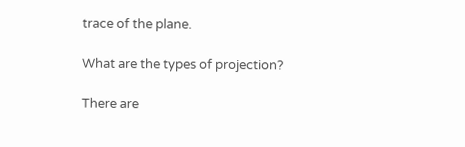trace of the plane.

What are the types of projection?

There are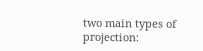two main types of projection: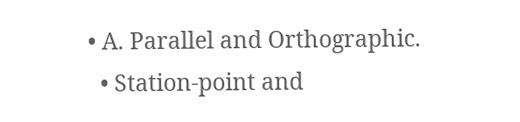• A. Parallel and Orthographic.
  • Station-point and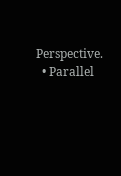Perspective.
  • Parallel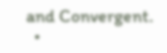and Convergent.
  •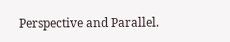Perspective and Parallel.